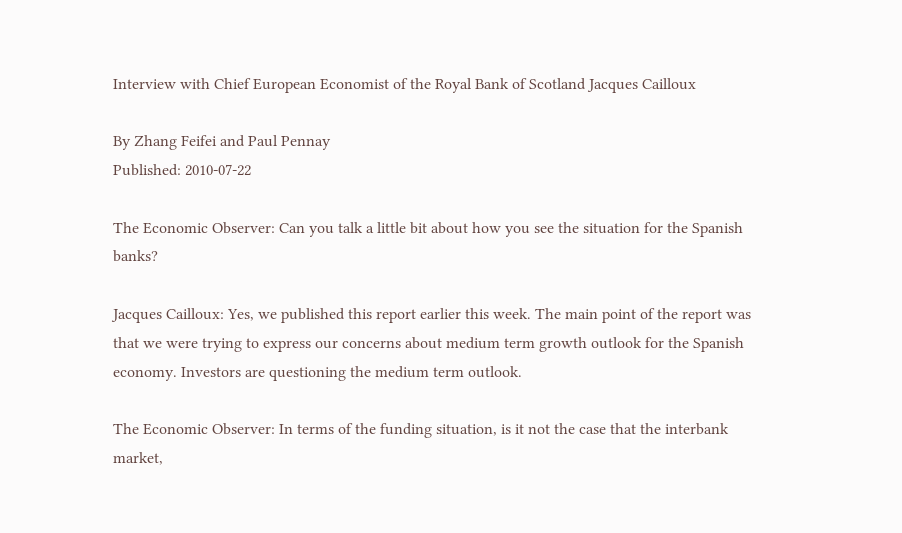Interview with Chief European Economist of the Royal Bank of Scotland Jacques Cailloux

By Zhang Feifei and Paul Pennay
Published: 2010-07-22

The Economic Observer: Can you talk a little bit about how you see the situation for the Spanish banks?

Jacques Cailloux: Yes, we published this report earlier this week. The main point of the report was that we were trying to express our concerns about medium term growth outlook for the Spanish economy. Investors are questioning the medium term outlook.

The Economic Observer: In terms of the funding situation, is it not the case that the interbank market,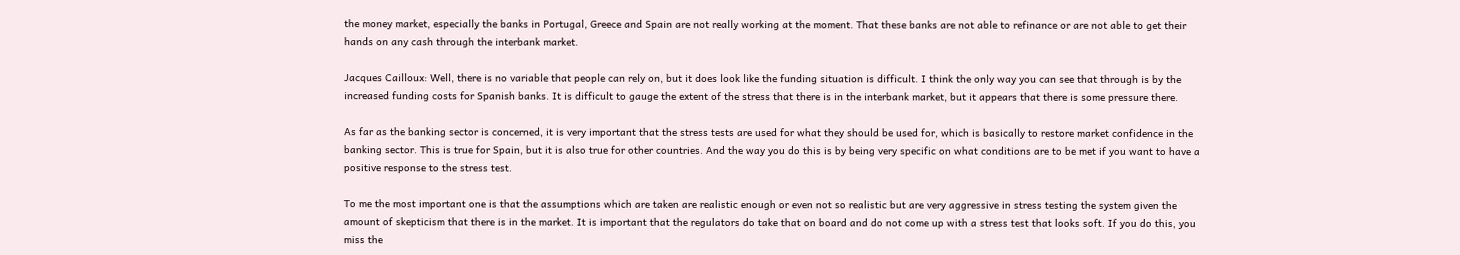the money market, especially the banks in Portugal, Greece and Spain are not really working at the moment. That these banks are not able to refinance or are not able to get their hands on any cash through the interbank market.

Jacques Cailloux: Well, there is no variable that people can rely on, but it does look like the funding situation is difficult. I think the only way you can see that through is by the increased funding costs for Spanish banks. It is difficult to gauge the extent of the stress that there is in the interbank market, but it appears that there is some pressure there.

As far as the banking sector is concerned, it is very important that the stress tests are used for what they should be used for, which is basically to restore market confidence in the banking sector. This is true for Spain, but it is also true for other countries. And the way you do this is by being very specific on what conditions are to be met if you want to have a positive response to the stress test.

To me the most important one is that the assumptions which are taken are realistic enough or even not so realistic but are very aggressive in stress testing the system given the amount of skepticism that there is in the market. It is important that the regulators do take that on board and do not come up with a stress test that looks soft. If you do this, you miss the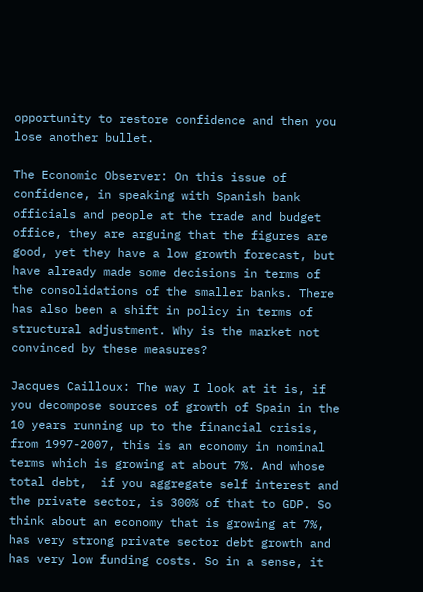opportunity to restore confidence and then you lose another bullet.

The Economic Observer: On this issue of confidence, in speaking with Spanish bank officials and people at the trade and budget office, they are arguing that the figures are good, yet they have a low growth forecast, but  have already made some decisions in terms of the consolidations of the smaller banks. There has also been a shift in policy in terms of structural adjustment. Why is the market not convinced by these measures?

Jacques Cailloux: The way I look at it is, if you decompose sources of growth of Spain in the 10 years running up to the financial crisis, from 1997-2007, this is an economy in nominal terms which is growing at about 7%. And whose total debt,  if you aggregate self interest and the private sector, is 300% of that to GDP. So think about an economy that is growing at 7%, has very strong private sector debt growth and has very low funding costs. So in a sense, it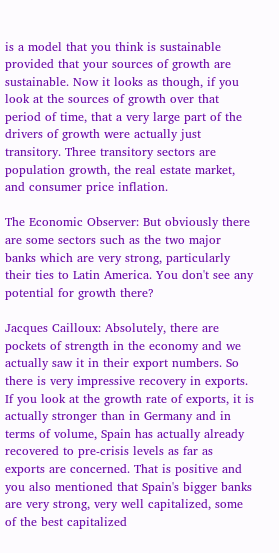is a model that you think is sustainable provided that your sources of growth are sustainable. Now it looks as though, if you look at the sources of growth over that period of time, that a very large part of the drivers of growth were actually just transitory. Three transitory sectors are population growth, the real estate market, and consumer price inflation.

The Economic Observer: But obviously there are some sectors such as the two major banks which are very strong, particularly their ties to Latin America. You don't see any potential for growth there?

Jacques Cailloux: Absolutely, there are pockets of strength in the economy and we actually saw it in their export numbers. So there is very impressive recovery in exports. If you look at the growth rate of exports, it is actually stronger than in Germany and in terms of volume, Spain has actually already recovered to pre-crisis levels as far as exports are concerned. That is positive and you also mentioned that Spain's bigger banks are very strong, very well capitalized, some of the best capitalized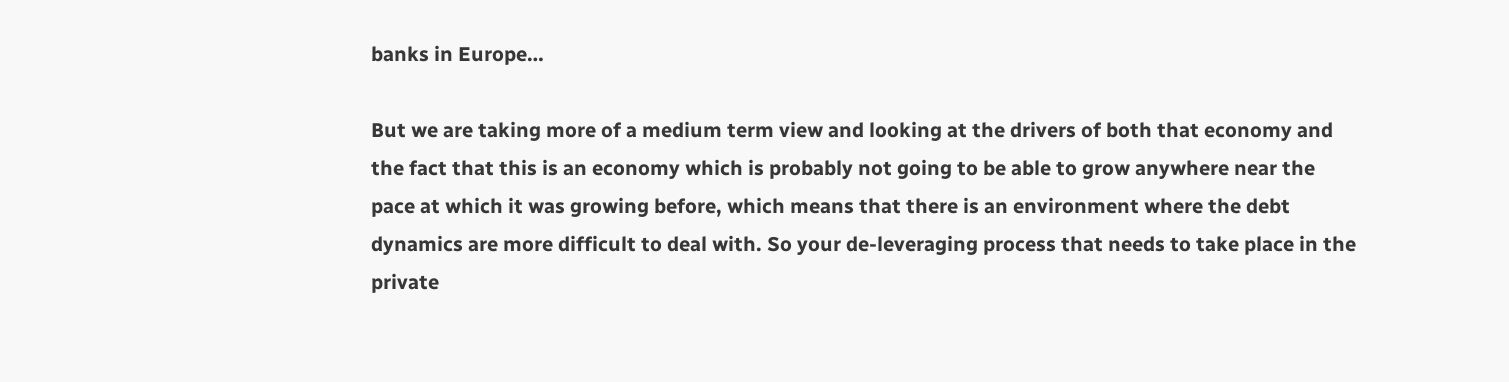banks in Europe…

But we are taking more of a medium term view and looking at the drivers of both that economy and the fact that this is an economy which is probably not going to be able to grow anywhere near the pace at which it was growing before, which means that there is an environment where the debt dynamics are more difficult to deal with. So your de-leveraging process that needs to take place in the private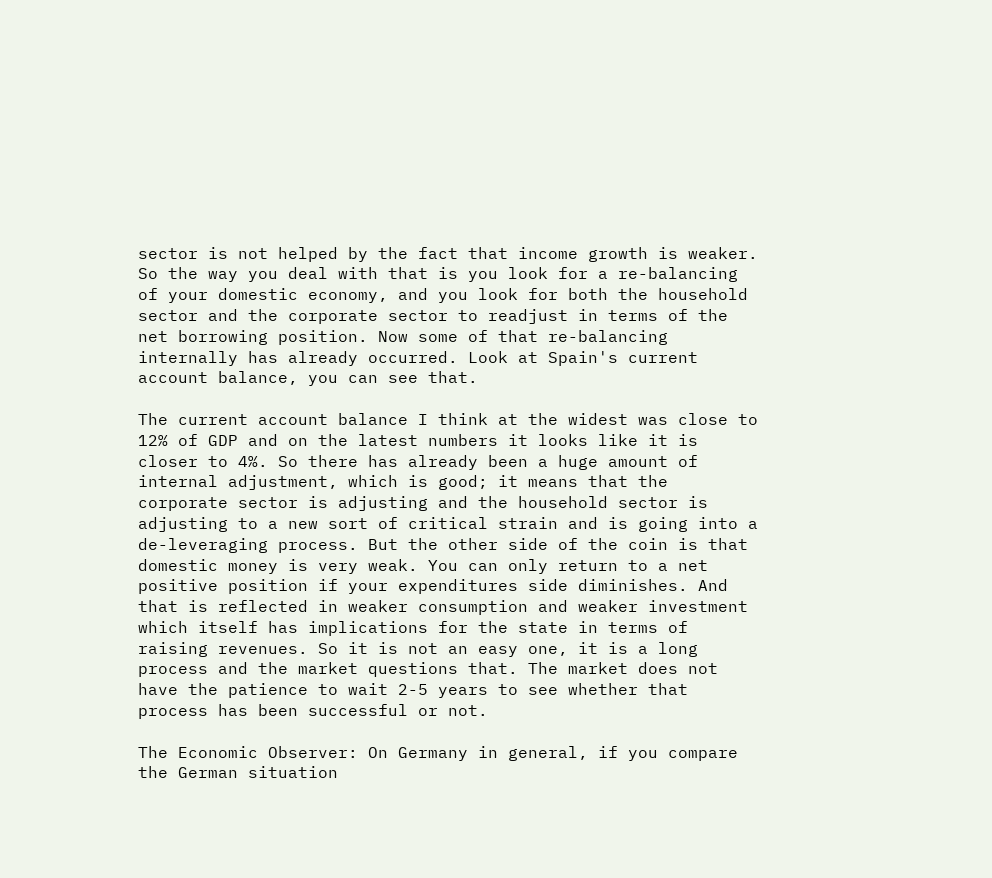sector is not helped by the fact that income growth is weaker. So the way you deal with that is you look for a re-balancing of your domestic economy, and you look for both the household sector and the corporate sector to readjust in terms of the net borrowing position. Now some of that re-balancing internally has already occurred. Look at Spain's current account balance, you can see that.

The current account balance I think at the widest was close to 12% of GDP and on the latest numbers it looks like it is closer to 4%. So there has already been a huge amount of internal adjustment, which is good; it means that the corporate sector is adjusting and the household sector is adjusting to a new sort of critical strain and is going into a de-leveraging process. But the other side of the coin is that domestic money is very weak. You can only return to a net positive position if your expenditures side diminishes. And that is reflected in weaker consumption and weaker investment which itself has implications for the state in terms of raising revenues. So it is not an easy one, it is a long process and the market questions that. The market does not have the patience to wait 2-5 years to see whether that process has been successful or not.

The Economic Observer: On Germany in general, if you compare the German situation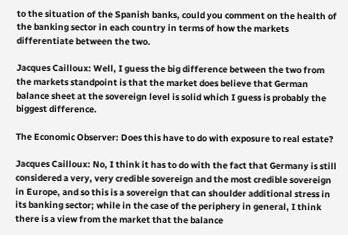to the situation of the Spanish banks, could you comment on the health of the banking sector in each country in terms of how the markets differentiate between the two.

Jacques Cailloux: Well, I guess the big difference between the two from the markets standpoint is that the market does believe that German balance sheet at the sovereign level is solid which I guess is probably the biggest difference.

The Economic Observer: Does this have to do with exposure to real estate?

Jacques Cailloux: No, I think it has to do with the fact that Germany is still considered a very, very credible sovereign and the most credible sovereign in Europe, and so this is a sovereign that can shoulder additional stress in its banking sector; while in the case of the periphery in general, I think there is a view from the market that the balance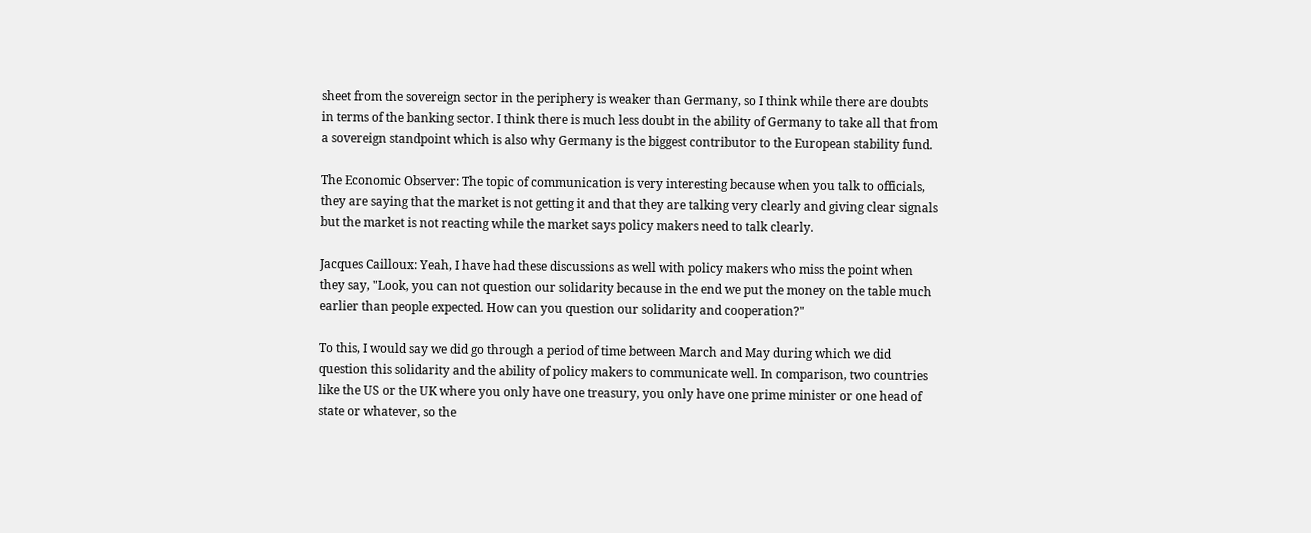sheet from the sovereign sector in the periphery is weaker than Germany, so I think while there are doubts in terms of the banking sector. I think there is much less doubt in the ability of Germany to take all that from a sovereign standpoint which is also why Germany is the biggest contributor to the European stability fund.

The Economic Observer: The topic of communication is very interesting because when you talk to officials, they are saying that the market is not getting it and that they are talking very clearly and giving clear signals but the market is not reacting while the market says policy makers need to talk clearly.

Jacques Cailloux: Yeah, I have had these discussions as well with policy makers who miss the point when they say, "Look, you can not question our solidarity because in the end we put the money on the table much earlier than people expected. How can you question our solidarity and cooperation?"

To this, I would say we did go through a period of time between March and May during which we did question this solidarity and the ability of policy makers to communicate well. In comparison, two countries like the US or the UK where you only have one treasury, you only have one prime minister or one head of state or whatever, so the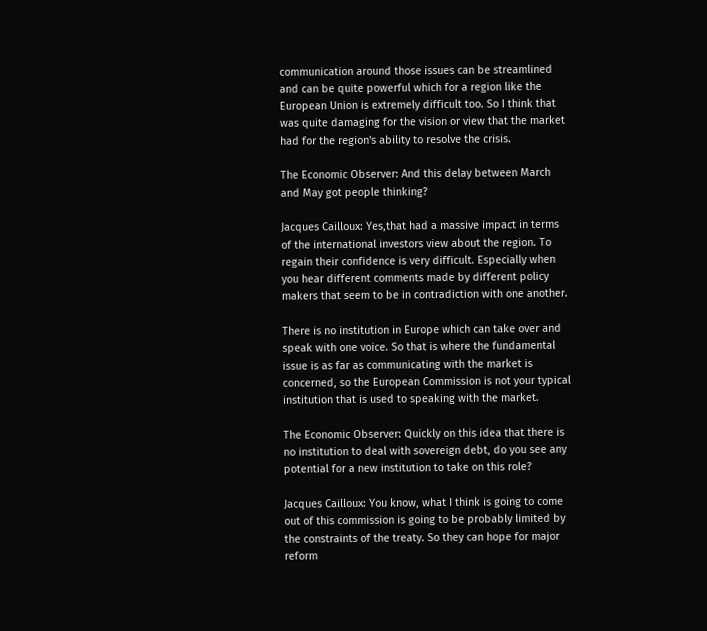communication around those issues can be streamlined and can be quite powerful which for a region like the European Union is extremely difficult too. So I think that was quite damaging for the vision or view that the market had for the region's ability to resolve the crisis.

The Economic Observer: And this delay between March and May got people thinking?

Jacques Cailloux: Yes,that had a massive impact in terms of the international investors view about the region. To regain their confidence is very difficult. Especially when you hear different comments made by different policy makers that seem to be in contradiction with one another.

There is no institution in Europe which can take over and speak with one voice. So that is where the fundamental issue is as far as communicating with the market is concerned, so the European Commission is not your typical institution that is used to speaking with the market.

The Economic Observer: Quickly on this idea that there is no institution to deal with sovereign debt, do you see any potential for a new institution to take on this role?

Jacques Cailloux: You know, what I think is going to come out of this commission is going to be probably limited by the constraints of the treaty. So they can hope for major reform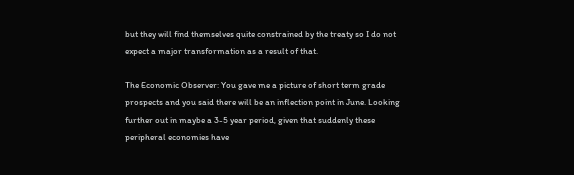but they will find themselves quite constrained by the treaty so I do not expect a major transformation as a result of that.

The Economic Observer: You gave me a picture of short term grade prospects and you said there will be an inflection point in June. Looking further out in maybe a 3-5 year period, given that suddenly these peripheral economies have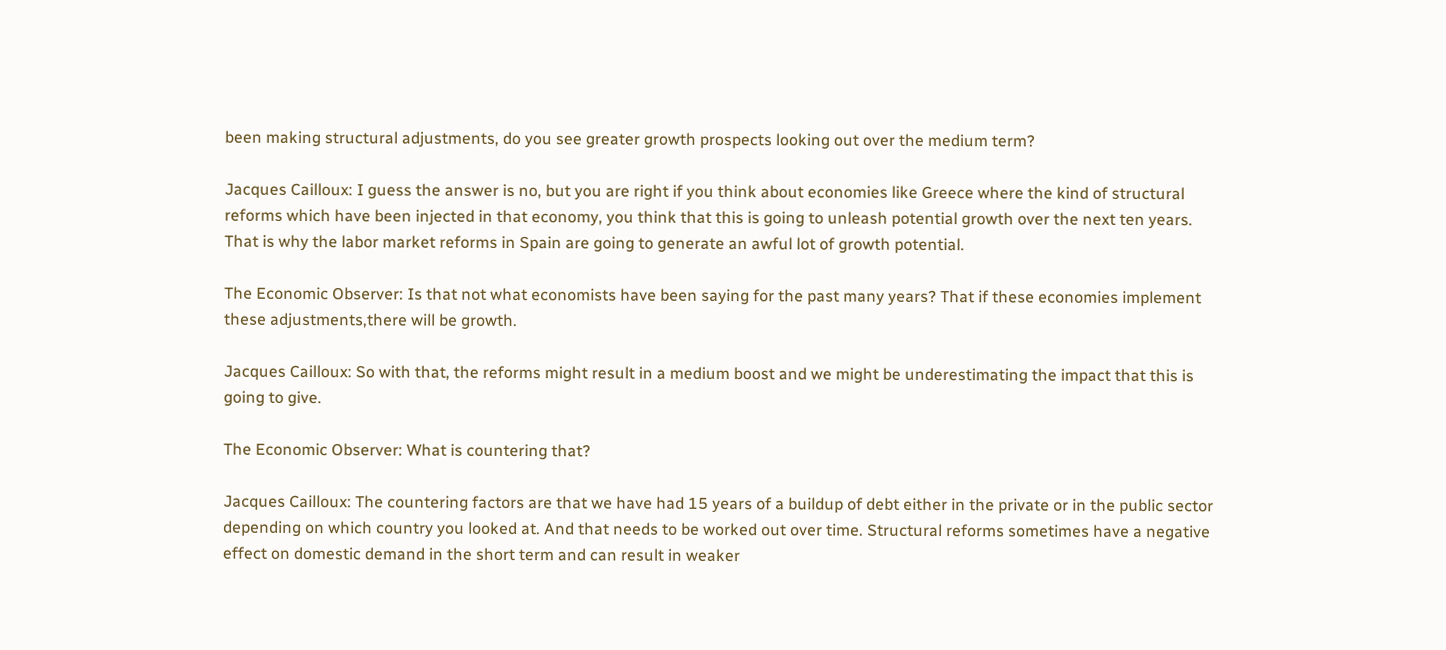been making structural adjustments, do you see greater growth prospects looking out over the medium term?

Jacques Cailloux: I guess the answer is no, but you are right if you think about economies like Greece where the kind of structural reforms which have been injected in that economy, you think that this is going to unleash potential growth over the next ten years. That is why the labor market reforms in Spain are going to generate an awful lot of growth potential.

The Economic Observer: Is that not what economists have been saying for the past many years? That if these economies implement these adjustments,there will be growth.

Jacques Cailloux: So with that, the reforms might result in a medium boost and we might be underestimating the impact that this is going to give.

The Economic Observer: What is countering that?

Jacques Cailloux: The countering factors are that we have had 15 years of a buildup of debt either in the private or in the public sector depending on which country you looked at. And that needs to be worked out over time. Structural reforms sometimes have a negative effect on domestic demand in the short term and can result in weaker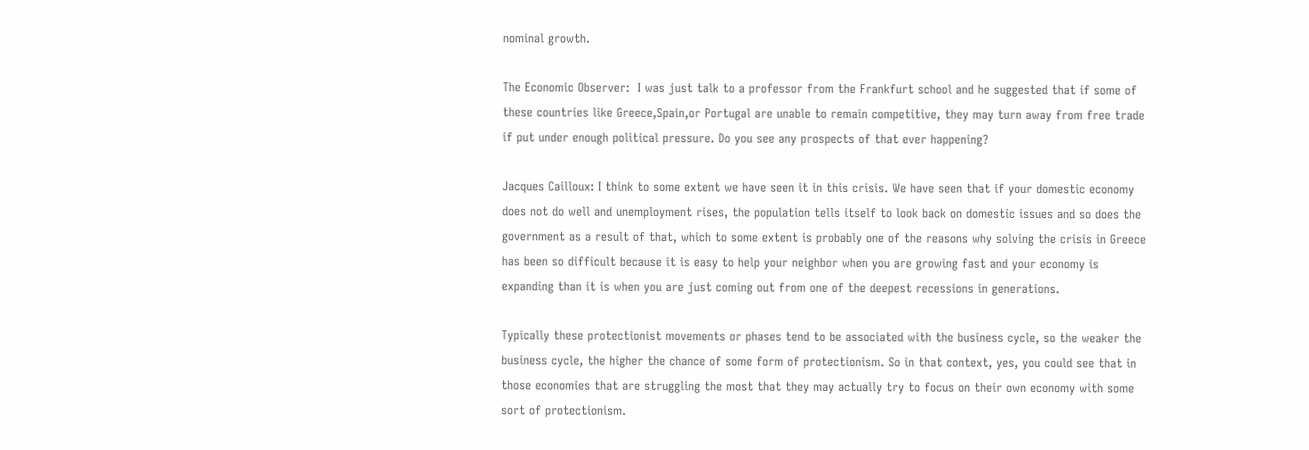nominal growth.

The Economic Observer:  I was just talk to a professor from the Frankfurt school and he suggested that if some of these countries like Greece,Spain,or Portugal are unable to remain competitive, they may turn away from free trade if put under enough political pressure. Do you see any prospects of that ever happening?

Jacques Cailloux: I think to some extent we have seen it in this crisis. We have seen that if your domestic economy does not do well and unemployment rises, the population tells itself to look back on domestic issues and so does the government as a result of that, which to some extent is probably one of the reasons why solving the crisis in Greece has been so difficult because it is easy to help your neighbor when you are growing fast and your economy is expanding than it is when you are just coming out from one of the deepest recessions in generations.

Typically these protectionist movements or phases tend to be associated with the business cycle, so the weaker the business cycle, the higher the chance of some form of protectionism. So in that context, yes, you could see that in those economies that are struggling the most that they may actually try to focus on their own economy with some sort of protectionism.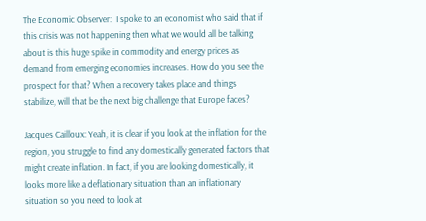The Economic Observer:  I spoke to an economist who said that if this crisis was not happening then what we would all be talking about is this huge spike in commodity and energy prices as demand from emerging economies increases. How do you see the prospect for that? When a recovery takes place and things stabilize, will that be the next big challenge that Europe faces?

Jacques Cailloux: Yeah, it is clear if you look at the inflation for the region, you struggle to find any domestically generated factors that might create inflation. In fact, if you are looking domestically, it looks more like a deflationary situation than an inflationary situation so you need to look at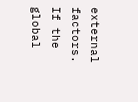external factors. If the global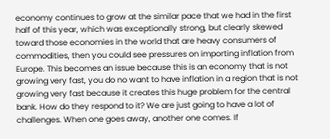economy continues to grow at the similar pace that we had in the first half of this year, which was exceptionally strong, but clearly skewed toward those economies in the world that are heavy consumers of commodities, then you could see pressures on importing inflation from Europe. This becomes an issue because this is an economy that is not growing very fast, you do no want to have inflation in a region that is not growing very fast because it creates this huge problem for the central bank. How do they respond to it? We are just going to have a lot of challenges. When one goes away, another one comes. If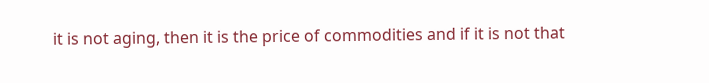it is not aging, then it is the price of commodities and if it is not that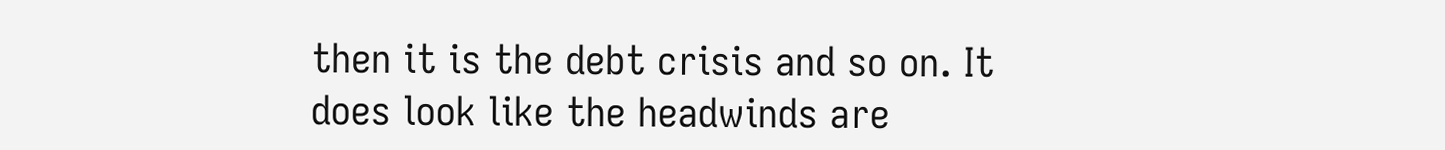then it is the debt crisis and so on. It does look like the headwinds are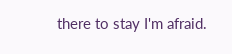there to stay I'm afraid.